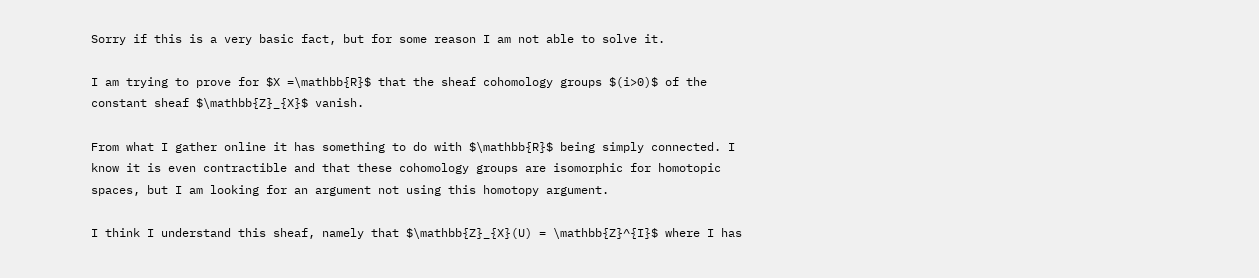Sorry if this is a very basic fact, but for some reason I am not able to solve it.

I am trying to prove for $X =\mathbb{R}$ that the sheaf cohomology groups $(i>0)$ of the constant sheaf $\mathbb{Z}_{X}$ vanish.

From what I gather online it has something to do with $\mathbb{R}$ being simply connected. I know it is even contractible and that these cohomology groups are isomorphic for homotopic spaces, but I am looking for an argument not using this homotopy argument.

I think I understand this sheaf, namely that $\mathbb{Z}_{X}(U) = \mathbb{Z}^{I}$ where I has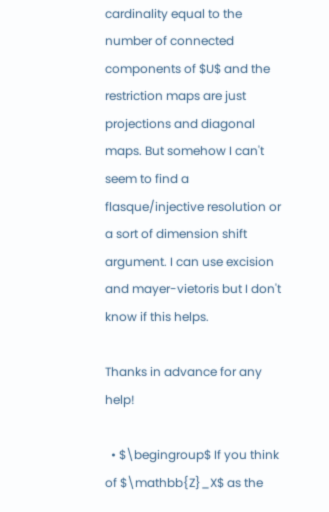cardinality equal to the number of connected components of $U$ and the restriction maps are just projections and diagonal maps. But somehow I can't seem to find a flasque/injective resolution or a sort of dimension shift argument. I can use excision and mayer-vietoris but I don't know if this helps.

Thanks in advance for any help!

  • $\begingroup$ If you think of $\mathbb{Z}_X$ as the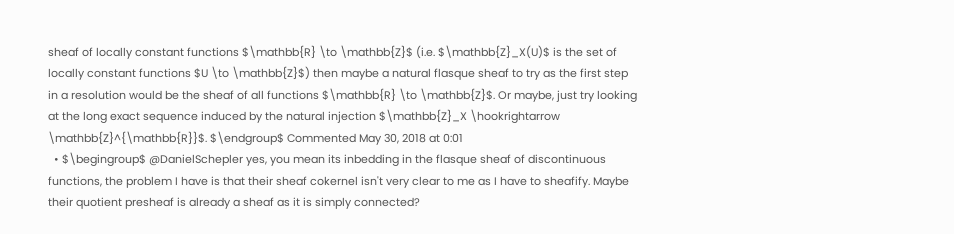sheaf of locally constant functions $\mathbb{R} \to \mathbb{Z}$ (i.e. $\mathbb{Z}_X(U)$ is the set of locally constant functions $U \to \mathbb{Z}$) then maybe a natural flasque sheaf to try as the first step in a resolution would be the sheaf of all functions $\mathbb{R} \to \mathbb{Z}$. Or maybe, just try looking at the long exact sequence induced by the natural injection $\mathbb{Z}_X \hookrightarrow \mathbb{Z}^{\mathbb{R}}$. $\endgroup$ Commented May 30, 2018 at 0:01
  • $\begingroup$ @DanielSchepler yes, you mean its inbedding in the flasque sheaf of discontinuous functions, the problem I have is that their sheaf cokernel isn't very clear to me as I have to sheafify. Maybe their quotient presheaf is already a sheaf as it is simply connected?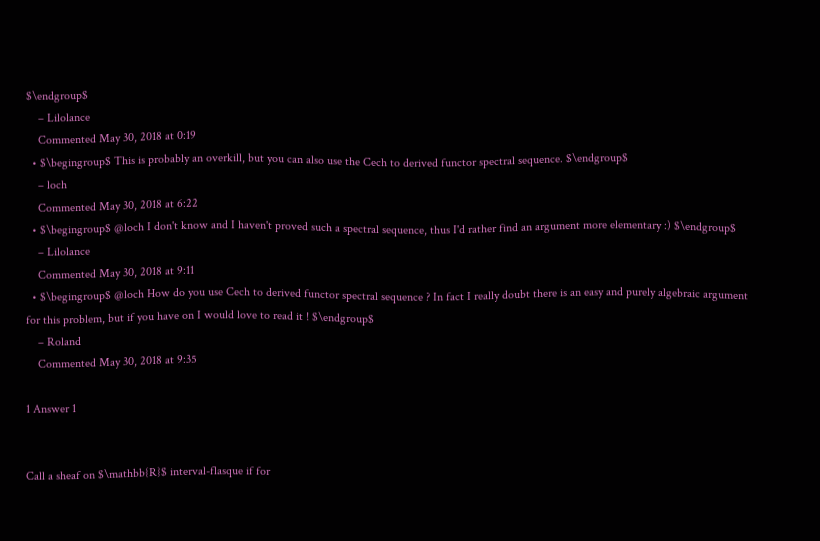$\endgroup$
    – Lilolance
    Commented May 30, 2018 at 0:19
  • $\begingroup$ This is probably an overkill, but you can also use the Cech to derived functor spectral sequence. $\endgroup$
    – loch
    Commented May 30, 2018 at 6:22
  • $\begingroup$ @loch I don't know and I haven't proved such a spectral sequence, thus I'd rather find an argument more elementary :) $\endgroup$
    – Lilolance
    Commented May 30, 2018 at 9:11
  • $\begingroup$ @loch How do you use Cech to derived functor spectral sequence ? In fact I really doubt there is an easy and purely algebraic argument for this problem, but if you have on I would love to read it ! $\endgroup$
    – Roland
    Commented May 30, 2018 at 9:35

1 Answer 1


Call a sheaf on $\mathbb{R}$ interval-flasque if for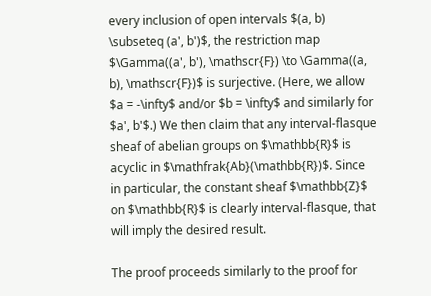every inclusion of open intervals $(a, b) \subseteq (a', b')$, the restriction map $\Gamma((a', b'), \mathscr{F}) \to \Gamma((a, b), \mathscr{F})$ is surjective. (Here, we allow $a = -\infty$ and/or $b = \infty$ and similarly for $a', b'$.) We then claim that any interval-flasque sheaf of abelian groups on $\mathbb{R}$ is acyclic in $\mathfrak{Ab}(\mathbb{R})$. Since in particular, the constant sheaf $\mathbb{Z}$ on $\mathbb{R}$ is clearly interval-flasque, that will imply the desired result.

The proof proceeds similarly to the proof for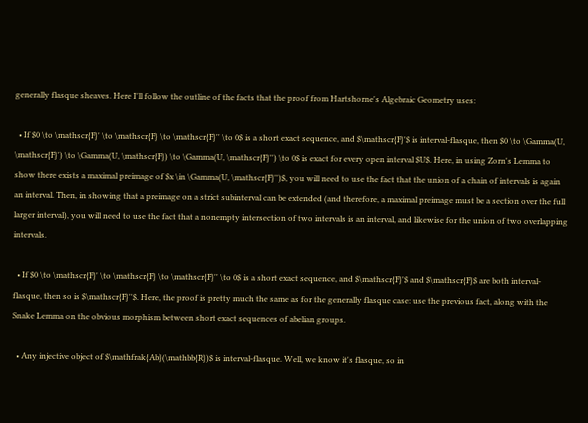generally flasque sheaves. Here I'll follow the outline of the facts that the proof from Hartshorne's Algebraic Geometry uses:

  • If $0 \to \mathscr{F}' \to \mathscr{F} \to \mathscr{F}'' \to 0$ is a short exact sequence, and $\mathscr{F}'$ is interval-flasque, then $0 \to \Gamma(U, \mathscr{F}') \to \Gamma(U, \mathscr{F}) \to \Gamma(U, \mathscr{F}'') \to 0$ is exact for every open interval $U$. Here, in using Zorn's Lemma to show there exists a maximal preimage of $x \in \Gamma(U, \mathscr{F}'')$, you will need to use the fact that the union of a chain of intervals is again an interval. Then, in showing that a preimage on a strict subinterval can be extended (and therefore, a maximal preimage must be a section over the full larger interval), you will need to use the fact that a nonempty intersection of two intervals is an interval, and likewise for the union of two overlapping intervals.

  • If $0 \to \mathscr{F}' \to \mathscr{F} \to \mathscr{F}'' \to 0$ is a short exact sequence, and $\mathscr{F}'$ and $\mathscr{F}$ are both interval-flasque, then so is $\mathscr{F}''$. Here, the proof is pretty much the same as for the generally flasque case: use the previous fact, along with the Snake Lemma on the obvious morphism between short exact sequences of abelian groups.

  • Any injective object of $\mathfrak{Ab}(\mathbb{R})$ is interval-flasque. Well, we know it's flasque, so in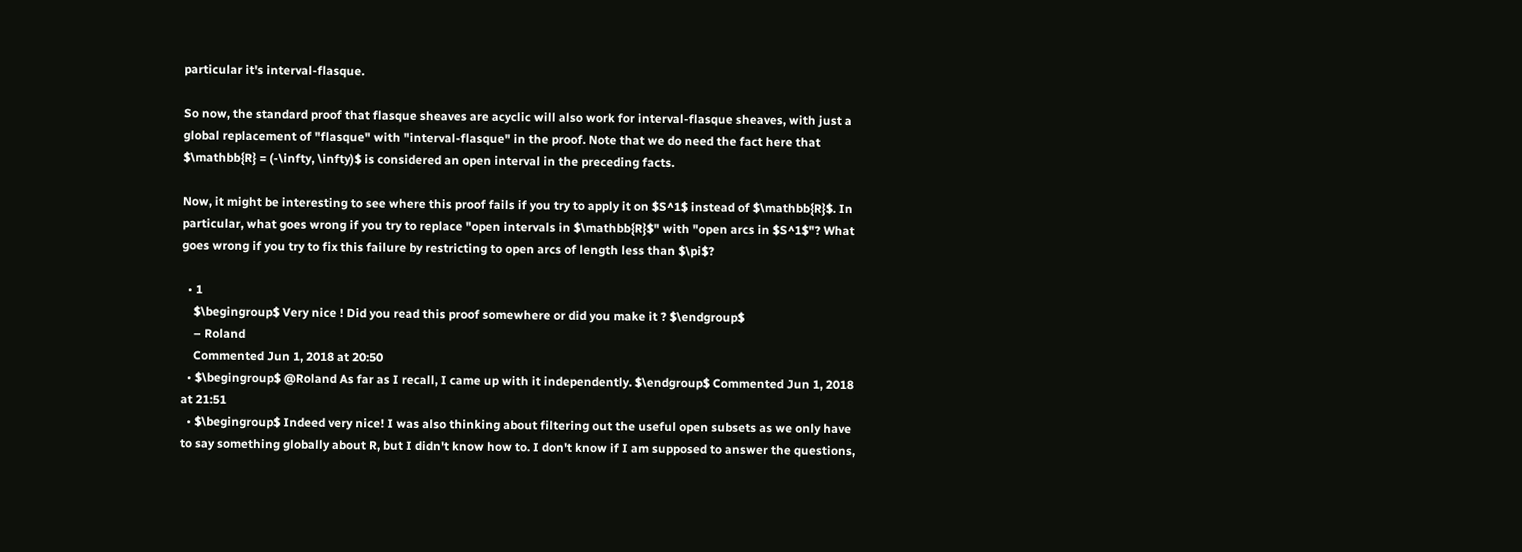particular it's interval-flasque.

So now, the standard proof that flasque sheaves are acyclic will also work for interval-flasque sheaves, with just a global replacement of "flasque" with "interval-flasque" in the proof. Note that we do need the fact here that $\mathbb{R} = (-\infty, \infty)$ is considered an open interval in the preceding facts.

Now, it might be interesting to see where this proof fails if you try to apply it on $S^1$ instead of $\mathbb{R}$. In particular, what goes wrong if you try to replace "open intervals in $\mathbb{R}$" with "open arcs in $S^1$"? What goes wrong if you try to fix this failure by restricting to open arcs of length less than $\pi$?

  • 1
    $\begingroup$ Very nice ! Did you read this proof somewhere or did you make it ? $\endgroup$
    – Roland
    Commented Jun 1, 2018 at 20:50
  • $\begingroup$ @Roland As far as I recall, I came up with it independently. $\endgroup$ Commented Jun 1, 2018 at 21:51
  • $\begingroup$ Indeed very nice! I was also thinking about filtering out the useful open subsets as we only have to say something globally about R, but I didn't know how to. I don't know if I am supposed to answer the questions,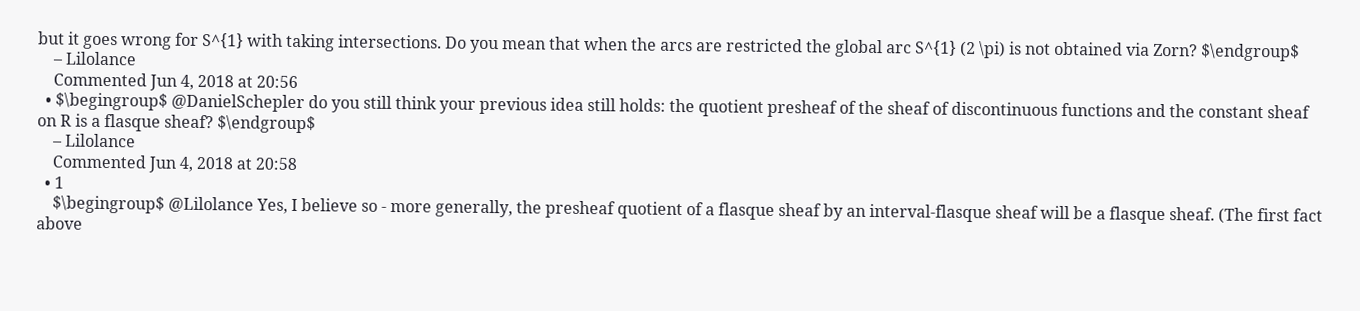but it goes wrong for S^{1} with taking intersections. Do you mean that when the arcs are restricted the global arc S^{1} (2 \pi) is not obtained via Zorn? $\endgroup$
    – Lilolance
    Commented Jun 4, 2018 at 20:56
  • $\begingroup$ @DanielSchepler do you still think your previous idea still holds: the quotient presheaf of the sheaf of discontinuous functions and the constant sheaf on R is a flasque sheaf? $\endgroup$
    – Lilolance
    Commented Jun 4, 2018 at 20:58
  • 1
    $\begingroup$ @Lilolance Yes, I believe so - more generally, the presheaf quotient of a flasque sheaf by an interval-flasque sheaf will be a flasque sheaf. (The first fact above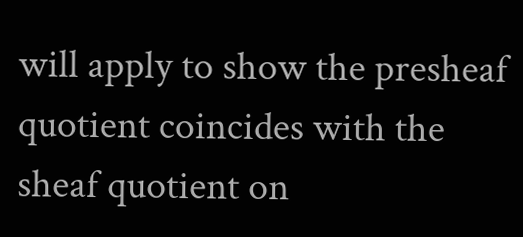will apply to show the presheaf quotient coincides with the sheaf quotient on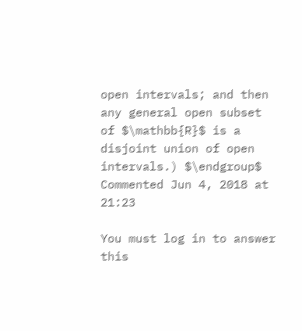open intervals; and then any general open subset of $\mathbb{R}$ is a disjoint union of open intervals.) $\endgroup$ Commented Jun 4, 2018 at 21:23

You must log in to answer this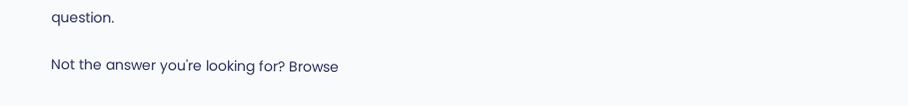question.

Not the answer you're looking for? Browse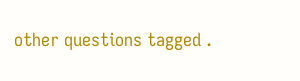other questions tagged .